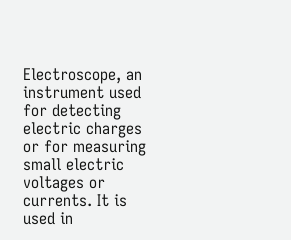Electroscope, an instrument used for detecting electric charges or for measuring small electric voltages or currents. It is used in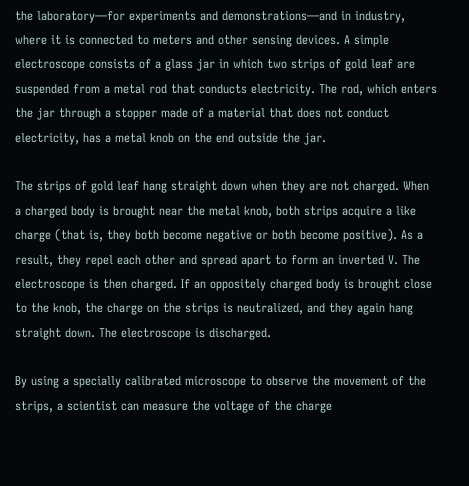the laboratory—for experiments and demonstrations—and in industry, where it is connected to meters and other sensing devices. A simple electroscope consists of a glass jar in which two strips of gold leaf are suspended from a metal rod that conducts electricity. The rod, which enters the jar through a stopper made of a material that does not conduct electricity, has a metal knob on the end outside the jar.

The strips of gold leaf hang straight down when they are not charged. When a charged body is brought near the metal knob, both strips acquire a like charge (that is, they both become negative or both become positive). As a result, they repel each other and spread apart to form an inverted V. The electroscope is then charged. If an oppositely charged body is brought close to the knob, the charge on the strips is neutralized, and they again hang straight down. The electroscope is discharged.

By using a specially calibrated microscope to observe the movement of the strips, a scientist can measure the voltage of the charge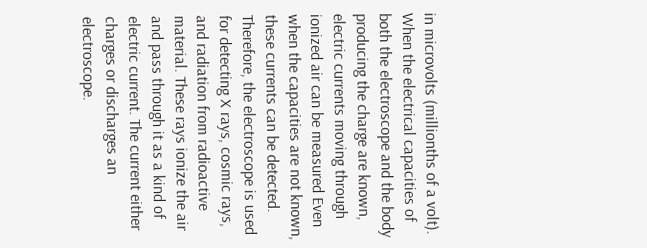in microvolts (millionths of a volt). When the electrical capacities of both the electroscope and the body producing the charge are known, electric currents moving through ionized air can be measured Even when the capacities are not known, these currents can be detected. Therefore, the electroscope is used for detecting X rays, cosmic rays, and radiation from radioactive material. These rays ionize the air and pass through it as a kind of electric current. The current either charges or discharges an electroscope.